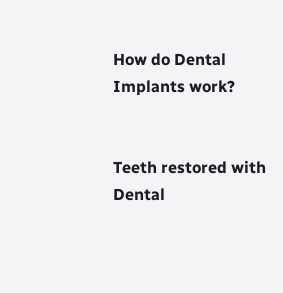How do Dental Implants work?


Teeth restored with Dental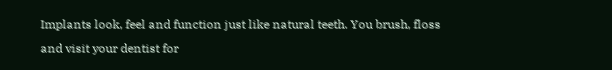Implants look, feel and function just like natural teeth. You brush, floss and visit your dentist for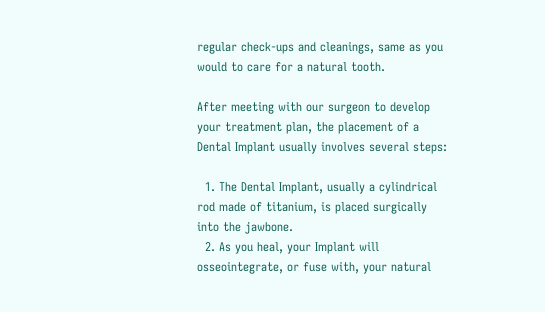regular check-ups and cleanings, same as you would to care for a natural tooth.

After meeting with our surgeon to develop your treatment plan, the placement of a Dental Implant usually involves several steps:

  1. The Dental Implant, usually a cylindrical rod made of titanium, is placed surgically into the jawbone.
  2. As you heal, your Implant will osseointegrate, or fuse with, your natural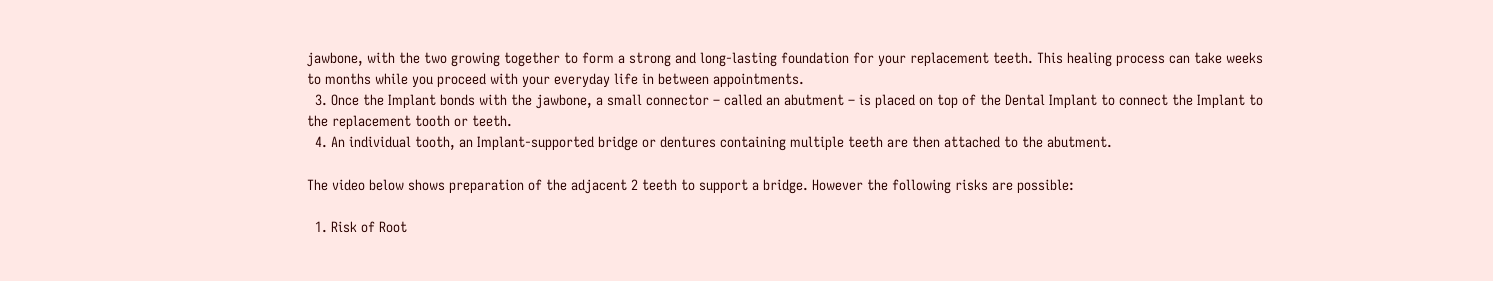jawbone, with the two growing together to form a strong and long-lasting foundation for your replacement teeth. This healing process can take weeks to months while you proceed with your everyday life in between appointments.
  3. Once the Implant bonds with the jawbone, a small connector – called an abutment – is placed on top of the Dental Implant to connect the Implant to the replacement tooth or teeth.
  4. An individual tooth, an Implant-supported bridge or dentures containing multiple teeth are then attached to the abutment.

The video below shows preparation of the adjacent 2 teeth to support a bridge. However the following risks are possible:

  1. Risk of Root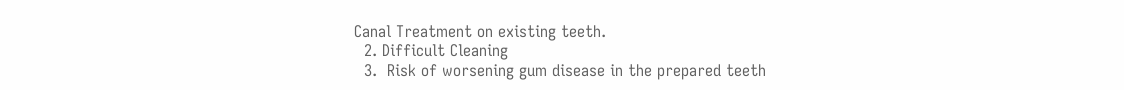Canal Treatment on existing teeth.
  2. Difficult Cleaning
  3.  Risk of worsening gum disease in the prepared teeth